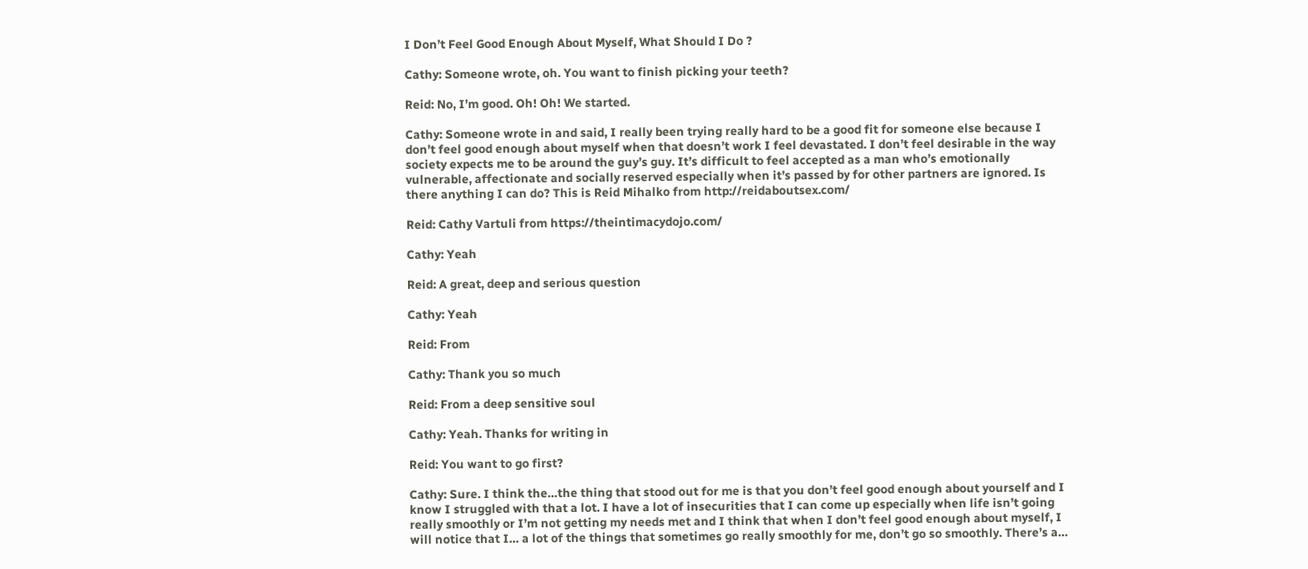I Don’t Feel Good Enough About Myself, What Should I Do ?

Cathy: Someone wrote, oh. You want to finish picking your teeth?

Reid: No, I’m good. Oh! Oh! We started.

Cathy: Someone wrote in and said, I really been trying really hard to be a good fit for someone else because I don’t feel good enough about myself when that doesn’t work I feel devastated. I don’t feel desirable in the way society expects me to be around the guy’s guy. It’s difficult to feel accepted as a man who’s emotionally vulnerable, affectionate and socially reserved especially when it’s passed by for other partners are ignored. Is there anything I can do? This is Reid Mihalko from http://reidaboutsex.com/

Reid: Cathy Vartuli from https://theintimacydojo.com/

Cathy: Yeah

Reid: A great, deep and serious question

Cathy: Yeah

Reid: From

Cathy: Thank you so much

Reid: From a deep sensitive soul

Cathy: Yeah. Thanks for writing in

Reid: You want to go first?

Cathy: Sure. I think the…the thing that stood out for me is that you don’t feel good enough about yourself and I know I struggled with that a lot. I have a lot of insecurities that I can come up especially when life isn’t going really smoothly or I’m not getting my needs met and I think that when I don’t feel good enough about myself, I will notice that I… a lot of the things that sometimes go really smoothly for me, don’t go so smoothly. There’s a…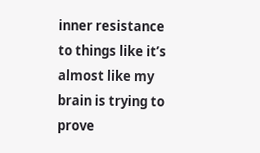inner resistance to things like it’s almost like my brain is trying to prove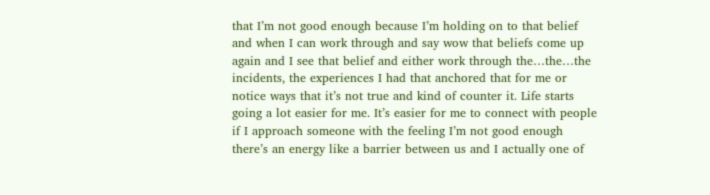that I’m not good enough because I’m holding on to that belief and when I can work through and say wow that beliefs come up again and I see that belief and either work through the…the…the incidents, the experiences I had that anchored that for me or notice ways that it’s not true and kind of counter it. Life starts going a lot easier for me. It’s easier for me to connect with people if I approach someone with the feeling I’m not good enough there’s an energy like a barrier between us and I actually one of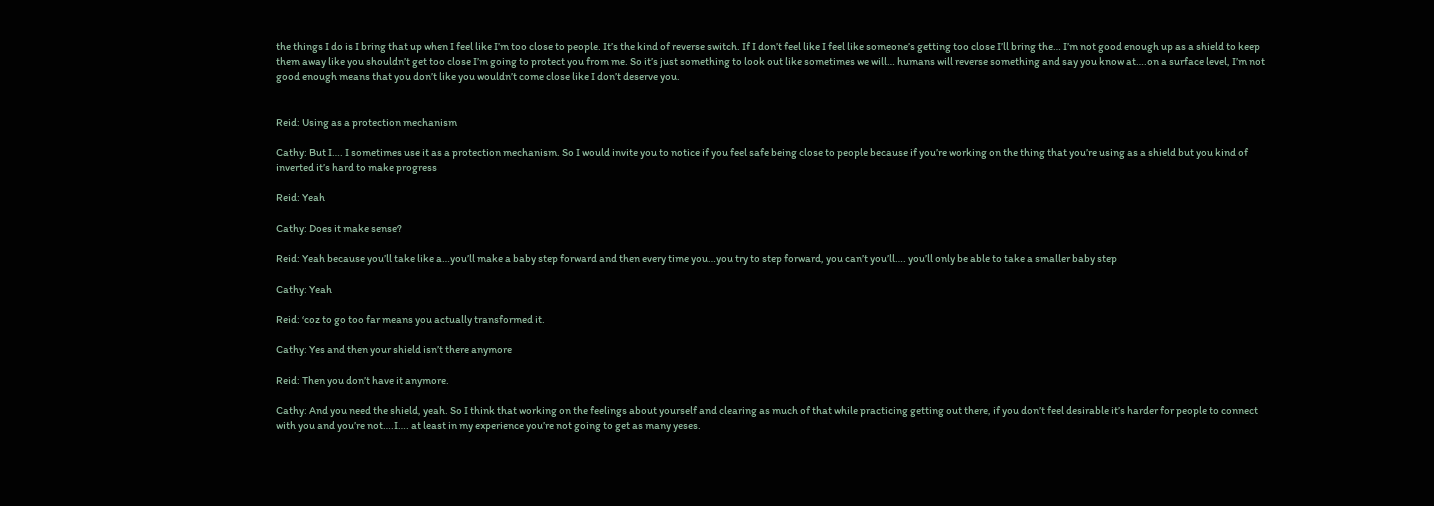the things I do is I bring that up when I feel like I’m too close to people. It’s the kind of reverse switch. If I don’t feel like I feel like someone’s getting too close I’ll bring the… I’m not good enough up as a shield to keep them away like you shouldn’t get too close I’m going to protect you from me. So it’s just something to look out like sometimes we will… humans will reverse something and say you know at….on a surface level, I’m not good enough means that you don’t like you wouldn’t come close like I don’t deserve you.


Reid: Using as a protection mechanism

Cathy: But I…. I sometimes use it as a protection mechanism. So I would invite you to notice if you feel safe being close to people because if you’re working on the thing that you’re using as a shield but you kind of inverted it’s hard to make progress

Reid: Yeah

Cathy: Does it make sense?

Reid: Yeah because you’ll take like a…you’ll make a baby step forward and then every time you…you try to step forward, you can’t you’ll…. you’ll only be able to take a smaller baby step

Cathy: Yeah

Reid: ‘coz to go too far means you actually transformed it.

Cathy: Yes and then your shield isn’t there anymore

Reid: Then you don’t have it anymore.

Cathy: And you need the shield, yeah. So I think that working on the feelings about yourself and clearing as much of that while practicing getting out there, if you don’t feel desirable it’s harder for people to connect with you and you’re not….I…. at least in my experience you’re not going to get as many yeses.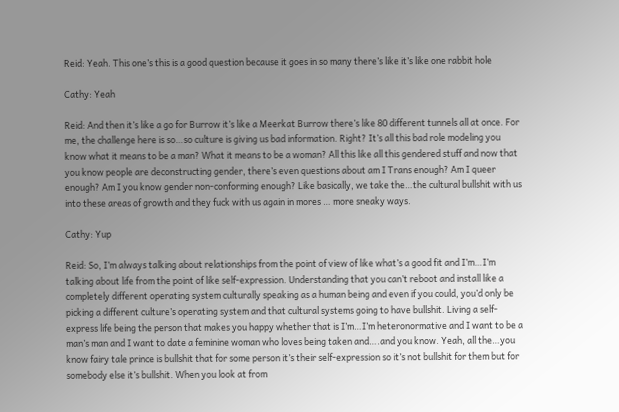Reid: Yeah. This one’s this is a good question because it goes in so many there’s like it’s like one rabbit hole

Cathy: Yeah

Reid: And then it’s like a go for Burrow it’s like a Meerkat Burrow there’s like 80 different tunnels all at once. For me, the challenge here is so…so culture is giving us bad information. Right? It’s all this bad role modeling you know what it means to be a man? What it means to be a woman? All this like all this gendered stuff and now that you know people are deconstructing gender, there’s even questions about am I Trans enough? Am I queer enough? Am I you know gender non-conforming enough? Like basically, we take the…the cultural bullshit with us into these areas of growth and they fuck with us again in mores … more sneaky ways.

Cathy: Yup

Reid: So, I’m always talking about relationships from the point of view of like what’s a good fit and I’m…I’m talking about life from the point of like self-expression. Understanding that you can’t reboot and install like a completely different operating system culturally speaking as a human being and even if you could, you’d only be picking a different culture’s operating system and that cultural systems going to have bullshit. Living a self-express life being the person that makes you happy whether that is I’m…I’m heteronormative and I want to be a man’s man and I want to date a feminine woman who loves being taken and….and you know. Yeah, all the…you know fairy tale prince is bullshit that for some person it’s their self-expression so it’s not bullshit for them but for somebody else it’s bullshit. When you look at from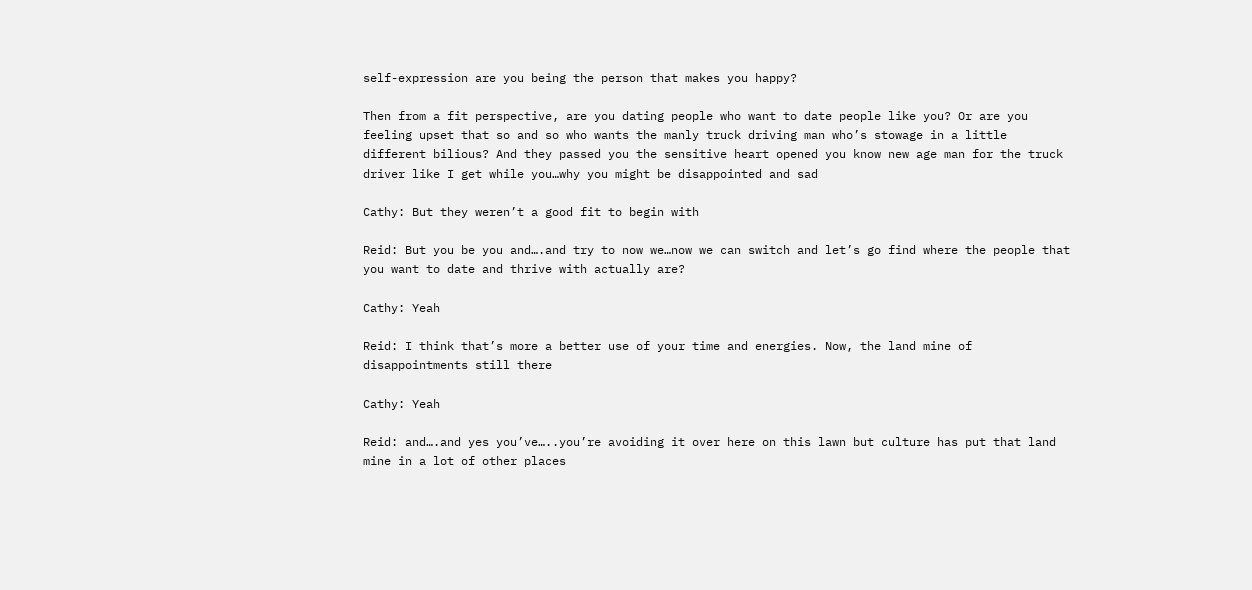self-expression are you being the person that makes you happy?

Then from a fit perspective, are you dating people who want to date people like you? Or are you feeling upset that so and so who wants the manly truck driving man who’s stowage in a little different bilious? And they passed you the sensitive heart opened you know new age man for the truck driver like I get while you…why you might be disappointed and sad

Cathy: But they weren’t a good fit to begin with

Reid: But you be you and….and try to now we…now we can switch and let’s go find where the people that you want to date and thrive with actually are?

Cathy: Yeah

Reid: I think that’s more a better use of your time and energies. Now, the land mine of disappointments still there

Cathy: Yeah

Reid: and….and yes you’ve…..you’re avoiding it over here on this lawn but culture has put that land mine in a lot of other places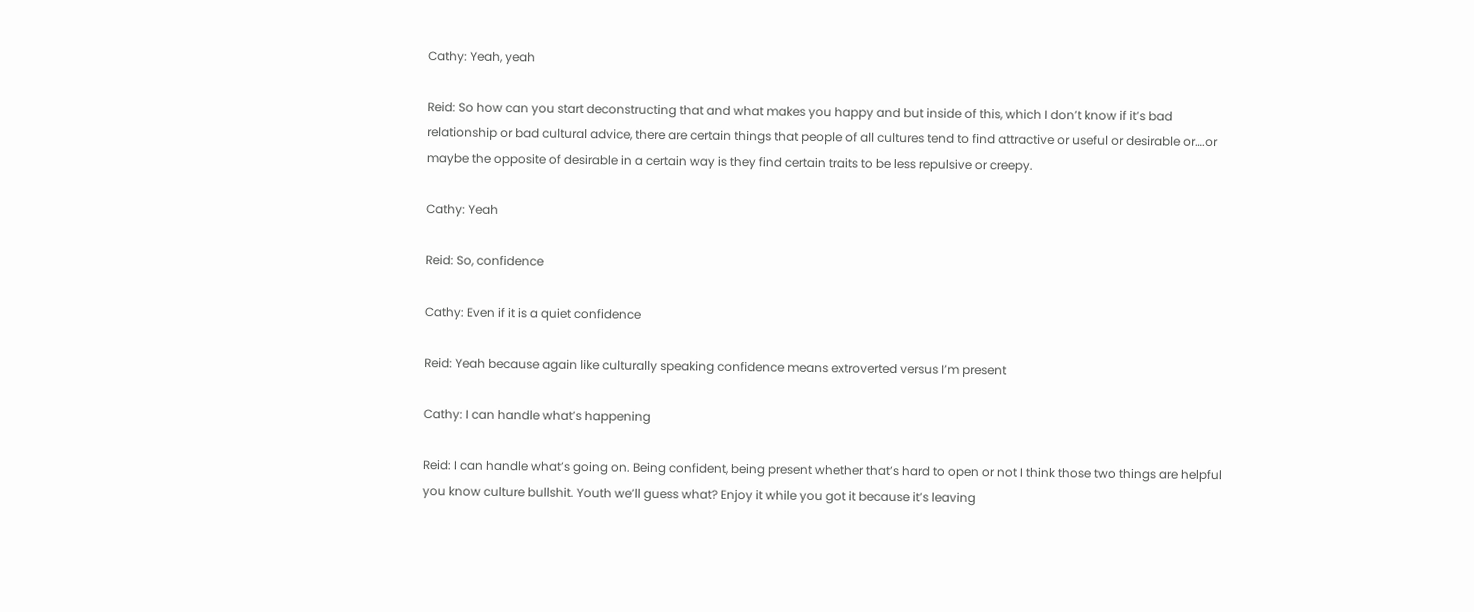Cathy: Yeah, yeah

Reid: So how can you start deconstructing that and what makes you happy and but inside of this, which I don’t know if it’s bad relationship or bad cultural advice, there are certain things that people of all cultures tend to find attractive or useful or desirable or….or maybe the opposite of desirable in a certain way is they find certain traits to be less repulsive or creepy.

Cathy: Yeah

Reid: So, confidence

Cathy: Even if it is a quiet confidence

Reid: Yeah because again like culturally speaking confidence means extroverted versus I’m present

Cathy: I can handle what’s happening

Reid: I can handle what’s going on. Being confident, being present whether that’s hard to open or not I think those two things are helpful you know culture bullshit. Youth we’ll guess what? Enjoy it while you got it because it’s leaving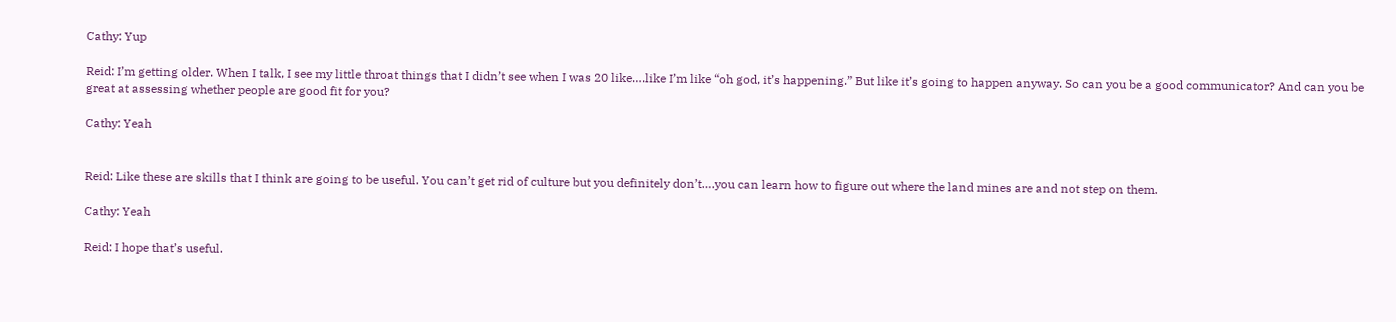Cathy: Yup

Reid: I’m getting older. When I talk, I see my little throat things that I didn’t see when I was 20 like….like I’m like “oh god, it’s happening.” But like it’s going to happen anyway. So can you be a good communicator? And can you be great at assessing whether people are good fit for you?

Cathy: Yeah


Reid: Like these are skills that I think are going to be useful. You can’t get rid of culture but you definitely don’t….you can learn how to figure out where the land mines are and not step on them.

Cathy: Yeah

Reid: I hope that’s useful.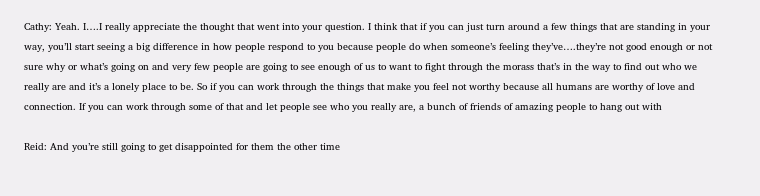Cathy: Yeah. I….I really appreciate the thought that went into your question. I think that if you can just turn around a few things that are standing in your way, you’ll start seeing a big difference in how people respond to you because people do when someone’s feeling they’ve….they’re not good enough or not sure why or what’s going on and very few people are going to see enough of us to want to fight through the morass that’s in the way to find out who we really are and it’s a lonely place to be. So if you can work through the things that make you feel not worthy because all humans are worthy of love and connection. If you can work through some of that and let people see who you really are, a bunch of friends of amazing people to hang out with

Reid: And you’re still going to get disappointed for them the other time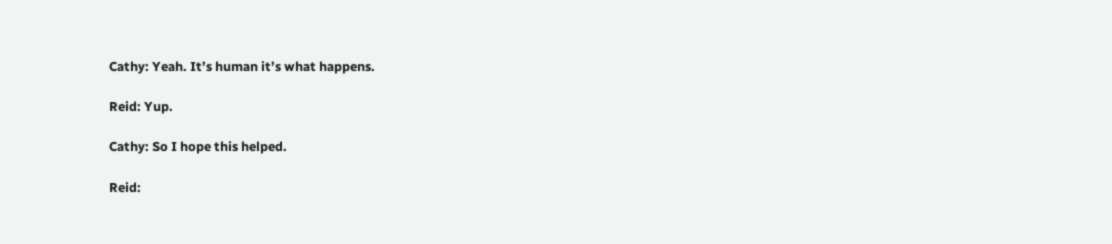Cathy: Yeah. It’s human it’s what happens.

Reid: Yup.

Cathy: So I hope this helped.

Reid: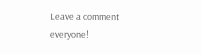Leave a comment everyone!